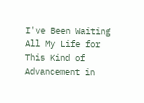I've Been Waiting All My Life for This Kind of Advancement in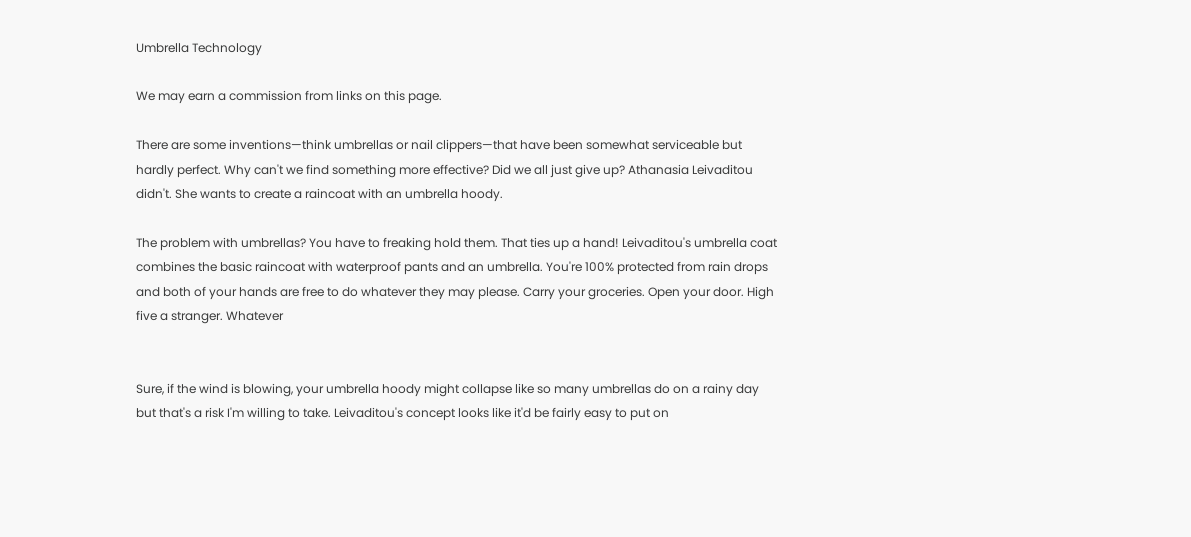Umbrella Technology

We may earn a commission from links on this page.

There are some inventions—think umbrellas or nail clippers—that have been somewhat serviceable but hardly perfect. Why can't we find something more effective? Did we all just give up? Athanasia Leivaditou didn't. She wants to create a raincoat with an umbrella hoody.

The problem with umbrellas? You have to freaking hold them. That ties up a hand! Leivaditou's umbrella coat combines the basic raincoat with waterproof pants and an umbrella. You're 100% protected from rain drops and both of your hands are free to do whatever they may please. Carry your groceries. Open your door. High five a stranger. Whatever


Sure, if the wind is blowing, your umbrella hoody might collapse like so many umbrellas do on a rainy day but that's a risk I'm willing to take. Leivaditou's concept looks like it'd be fairly easy to put on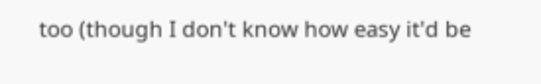too (though I don't know how easy it'd be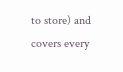to store) and covers every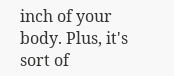inch of your body. Plus, it's sort of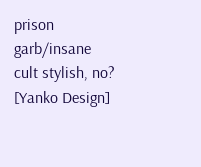prison garb/insane cult stylish, no? [Yanko Design]